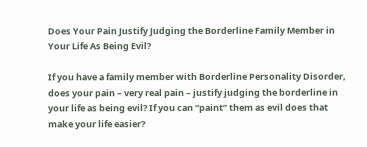Does Your Pain Justify Judging the Borderline Family Member in Your Life As Being Evil?

If you have a family member with Borderline Personality Disorder, does your pain – very real pain – justify judging the borderline in your life as being evil? If you can “paint” them as evil does that make your life easier?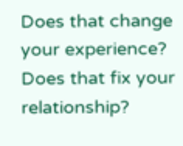Does that change your experience? Does that fix your relationship?